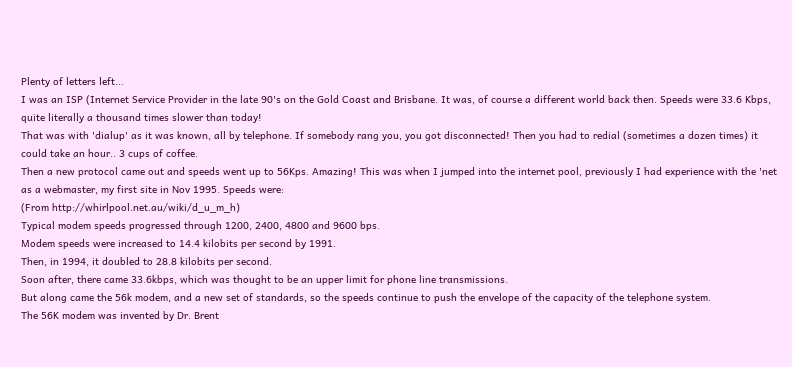Plenty of letters left...
I was an ISP (Internet Service Provider in the late 90's on the Gold Coast and Brisbane. It was, of course a different world back then. Speeds were 33.6 Kbps, quite literally a thousand times slower than today!
That was with 'dialup' as it was known, all by telephone. If somebody rang you, you got disconnected! Then you had to redial (sometimes a dozen times) it could take an hour.. 3 cups of coffee.
Then a new protocol came out and speeds went up to 56Kps. Amazing! This was when I jumped into the internet pool, previously I had experience with the 'net as a webmaster, my first site in Nov 1995. Speeds were:
(From http://whirlpool.net.au/wiki/d_u_m_h)
Typical modem speeds progressed through 1200, 2400, 4800 and 9600 bps.
Modem speeds were increased to 14.4 kilobits per second by 1991.
Then, in 1994, it doubled to 28.8 kilobits per second.
Soon after, there came 33.6kbps, which was thought to be an upper limit for phone line transmissions.
But along came the 56k modem, and a new set of standards, so the speeds continue to push the envelope of the capacity of the telephone system.
The 56K modem was invented by Dr. Brent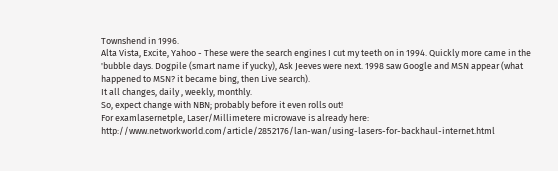Townshend in 1996.
Alta Vista, Excite, Yahoo - These were the search engines I cut my teeth on in 1994. Quickly more came in the 'bubble days. Dogpile (smart name if yucky), Ask Jeeves were next. 1998 saw Google and MSN appear (what happened to MSN? it became bing, then Live search).
It all changes, daily , weekly, monthly.
So, expect change with NBN; probably before it even rolls out!
For examlasernetple, Laser/Millimetere microwave is already here: http://www.networkworld.com/article/2852176/lan-wan/using-lasers-for-backhaul-internet.html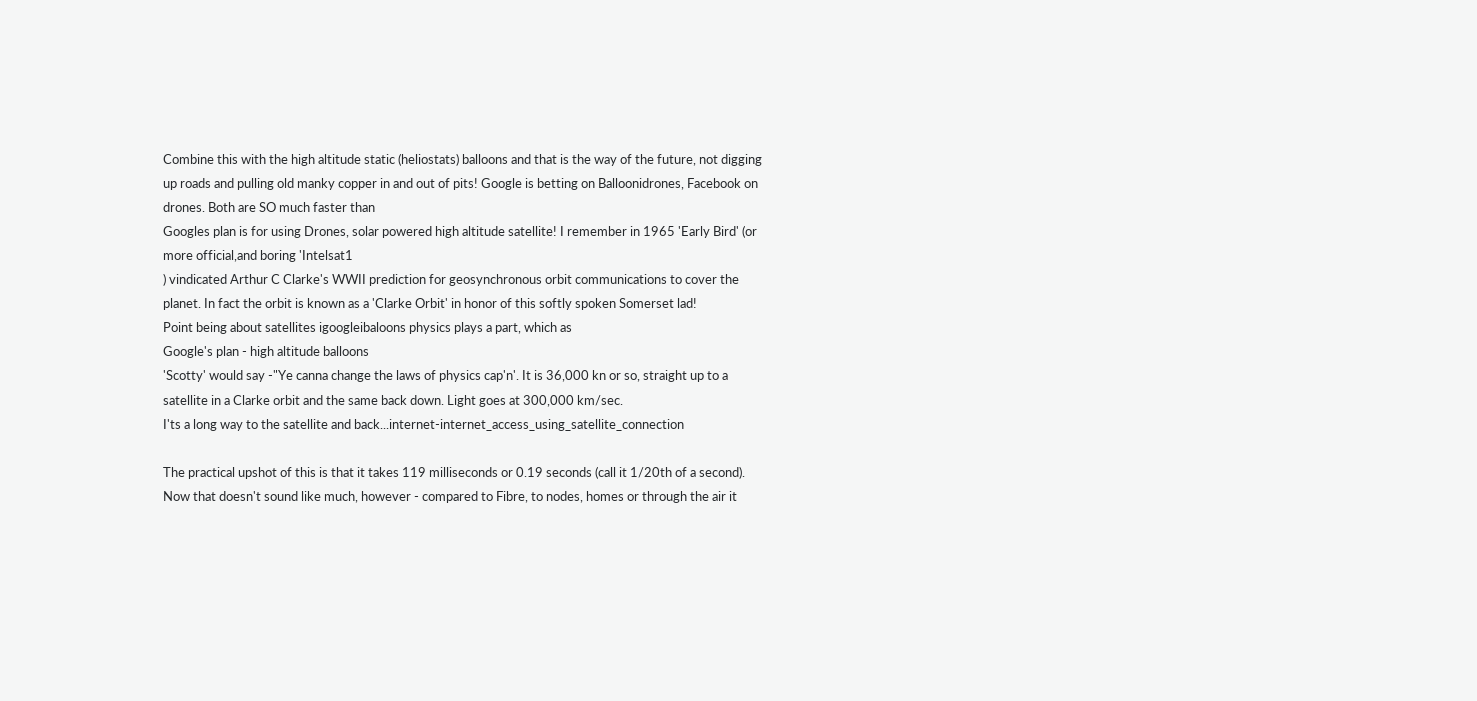Combine this with the high altitude static (heliostats) balloons and that is the way of the future, not digging up roads and pulling old manky copper in and out of pits! Google is betting on Balloonidrones, Facebook on drones. Both are SO much faster than
Googles plan is for using Drones, solar powered high altitude satellite! I remember in 1965 'Early Bird' (or more official,and boring 'Intelsat1
) vindicated Arthur C Clarke's WWII prediction for geosynchronous orbit communications to cover the planet. In fact the orbit is known as a 'Clarke Orbit' in honor of this softly spoken Somerset lad!
Point being about satellites igoogleibaloons physics plays a part, which as
Google's plan - high altitude balloons
'Scotty' would say -"Ye canna change the laws of physics cap'n'. It is 36,000 kn or so, straight up to a satellite in a Clarke orbit and the same back down. Light goes at 300,000 km/sec.
I'ts a long way to the satellite and back...internet-internet_access_using_satellite_connection

The practical upshot of this is that it takes 119 milliseconds or 0.19 seconds (call it 1/20th of a second). Now that doesn't sound like much, however - compared to Fibre, to nodes, homes or through the air it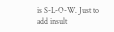is S-L-O-W. Just to add insult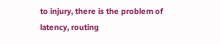to injury, there is the problem of latency, routing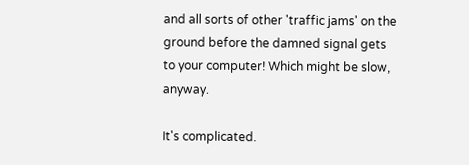and all sorts of other 'traffic jams' on the ground before the damned signal gets to your computer! Which might be slow, anyway.

It's complicated.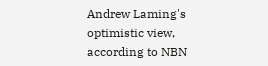Andrew Laming's optimistic view, according to NBN